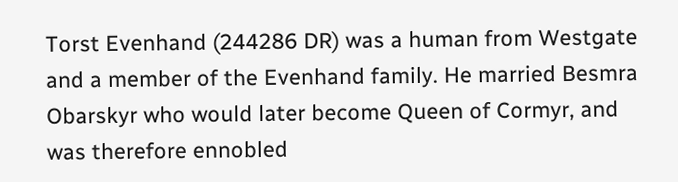Torst Evenhand (244286 DR) was a human from Westgate and a member of the Evenhand family. He married Besmra Obarskyr who would later become Queen of Cormyr, and was therefore ennobled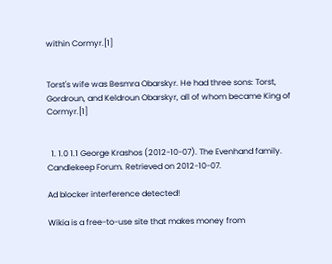within Cormyr.[1]


Torst's wife was Besmra Obarskyr. He had three sons: Torst, Gordroun, and Keldroun Obarskyr, all of whom became King of Cormyr.[1]


  1. 1.0 1.1 George Krashos (2012-10-07). The Evenhand family. Candlekeep Forum. Retrieved on 2012-10-07.

Ad blocker interference detected!

Wikia is a free-to-use site that makes money from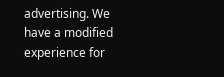advertising. We have a modified experience for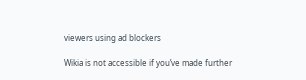viewers using ad blockers

Wikia is not accessible if you’ve made further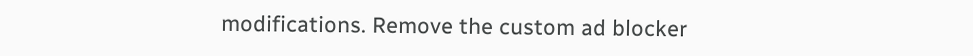modifications. Remove the custom ad blocker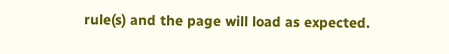rule(s) and the page will load as expected.